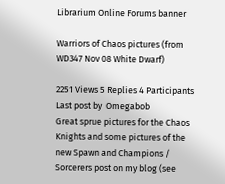Librarium Online Forums banner

Warriors of Chaos pictures (from WD347 Nov 08 White Dwarf)

2251 Views 5 Replies 4 Participants Last post by  Omegabob
Great sprue pictures for the Chaos Knights and some pictures of the new Spawn and Champions / Sorcerers post on my blog (see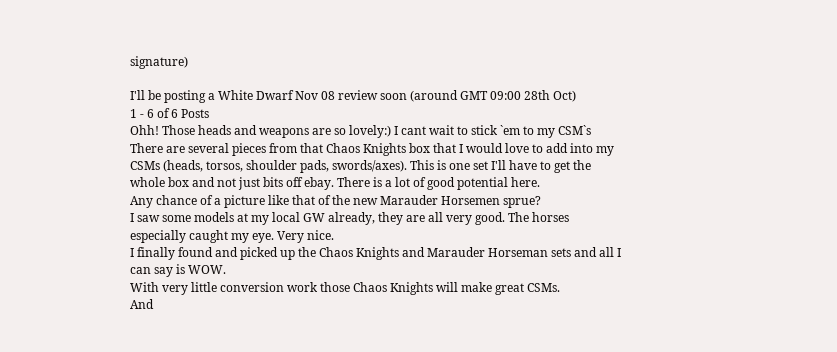signature)

I'll be posting a White Dwarf Nov 08 review soon (around GMT 09:00 28th Oct)
1 - 6 of 6 Posts
Ohh! Those heads and weapons are so lovely:) I cant wait to stick `em to my CSM`s
There are several pieces from that Chaos Knights box that I would love to add into my CSMs (heads, torsos, shoulder pads, swords/axes). This is one set I'll have to get the whole box and not just bits off ebay. There is a lot of good potential here.
Any chance of a picture like that of the new Marauder Horsemen sprue?
I saw some models at my local GW already, they are all very good. The horses especially caught my eye. Very nice.
I finally found and picked up the Chaos Knights and Marauder Horseman sets and all I can say is WOW.
With very little conversion work those Chaos Knights will make great CSMs.
And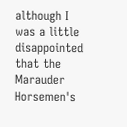although I was a little disappointed that the Marauder Horsemen's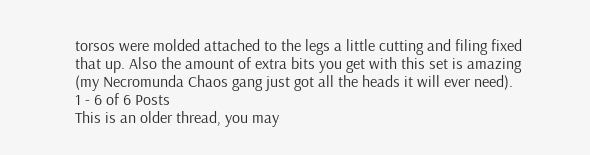torsos were molded attached to the legs a little cutting and filing fixed that up. Also the amount of extra bits you get with this set is amazing (my Necromunda Chaos gang just got all the heads it will ever need).
1 - 6 of 6 Posts
This is an older thread, you may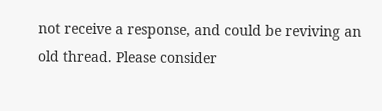not receive a response, and could be reviving an old thread. Please consider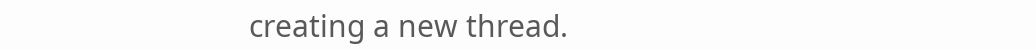creating a new thread.